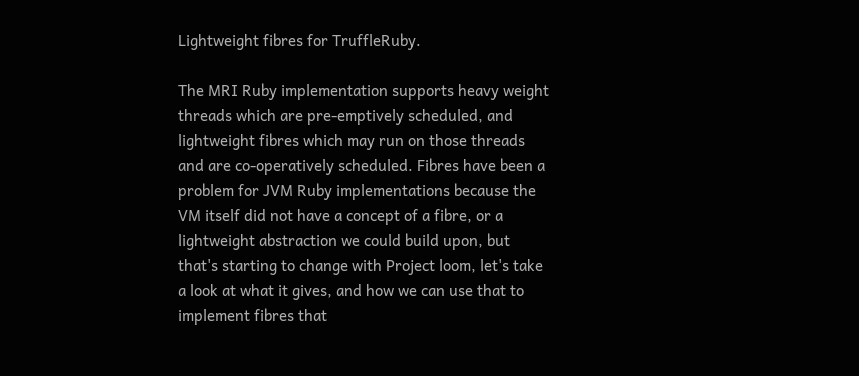Lightweight fibres for TruffleRuby.

The MRI Ruby implementation supports heavy weight threads which are pre-emptively scheduled, and lightweight fibres which may run on those threads and are co-operatively scheduled. Fibres have been a problem for JVM Ruby implementations because the VM itself did not have a concept of a fibre, or a lightweight abstraction we could build upon, but that's starting to change with Project loom, let's take a look at what it gives, and how we can use that to implement fibres that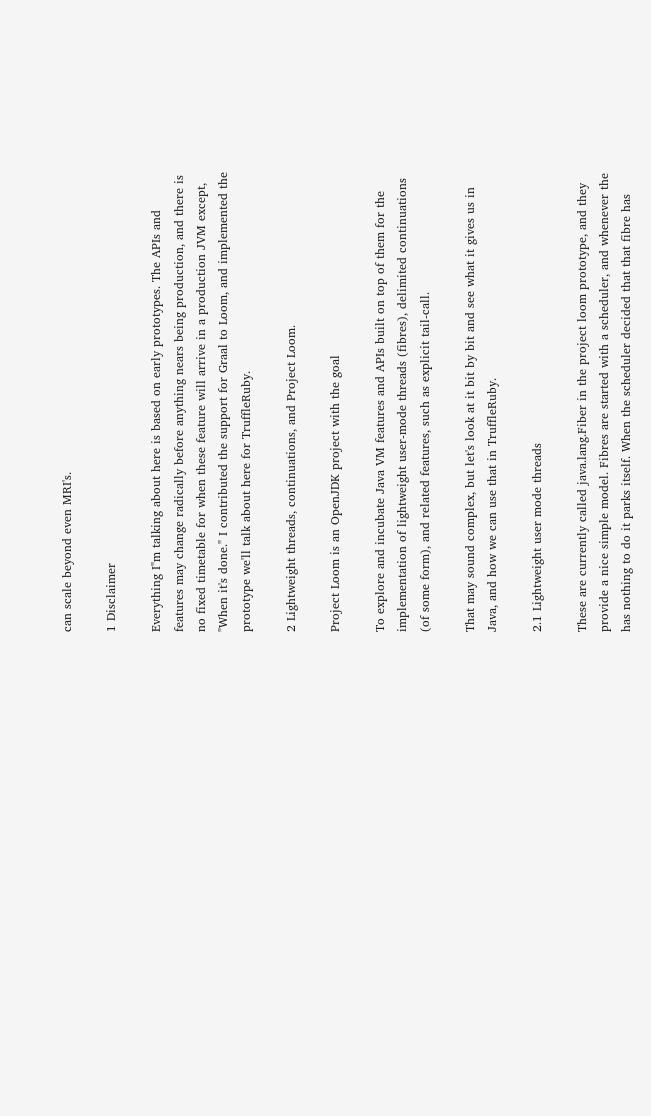can scale beyond even MRI's.

1 Disclaimer

Everything I"m talking about here is based on early prototypes. The APIs and features may change radically before anything nears being production, and there is no fixed timetable for when these feature will arrive in a production JVM except, "When it's done." I contributed the support for Graal to Loom, and implemented the prototype we'll talk about here for TruffleRuby.

2 Lightweight threads, continuations, and Project Loom.

Project Loom is an OpenJDK project with the goal

To explore and incubate Java VM features and APIs built on top of them for the implementation of lightweight user-mode threads (fibres), delimited continuations (of some form), and related features, such as explicit tail-call.

That may sound complex, but let's look at it bit by bit and see what it gives us in Java, and how we can use that in TruffleRuby.

2.1 Lightweight user mode threads

These are currently called java.lang.Fiber in the project loom prototype, and they provide a nice simple model. Fibres are started with a scheduler, and whenever the has nothing to do it parks itself. When the scheduler decided that that fibre has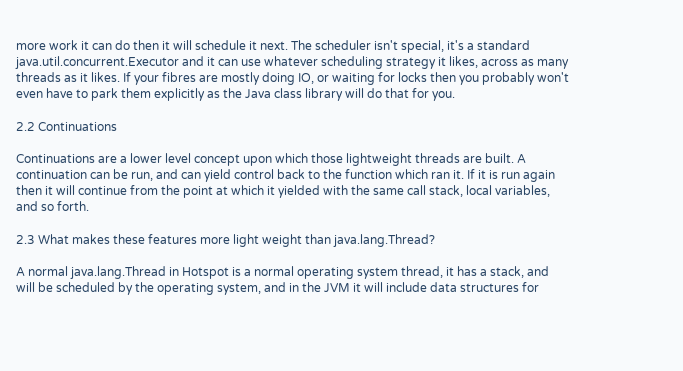more work it can do then it will schedule it next. The scheduler isn't special, it's a standard java.util.concurrent.Executor and it can use whatever scheduling strategy it likes, across as many threads as it likes. If your fibres are mostly doing IO, or waiting for locks then you probably won't even have to park them explicitly as the Java class library will do that for you.

2.2 Continuations

Continuations are a lower level concept upon which those lightweight threads are built. A continuation can be run, and can yield control back to the function which ran it. If it is run again then it will continue from the point at which it yielded with the same call stack, local variables, and so forth.

2.3 What makes these features more light weight than java.lang.Thread?

A normal java.lang.Thread in Hotspot is a normal operating system thread, it has a stack, and will be scheduled by the operating system, and in the JVM it will include data structures for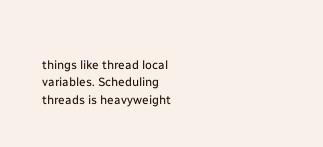things like thread local variables. Scheduling threads is heavyweight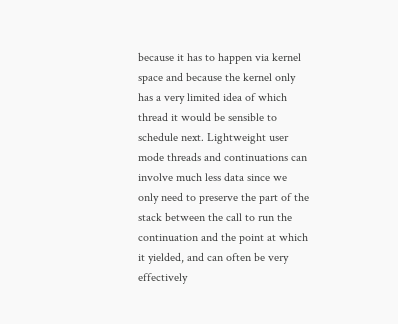because it has to happen via kernel space and because the kernel only has a very limited idea of which thread it would be sensible to schedule next. Lightweight user mode threads and continuations can involve much less data since we only need to preserve the part of the stack between the call to run the continuation and the point at which it yielded, and can often be very effectively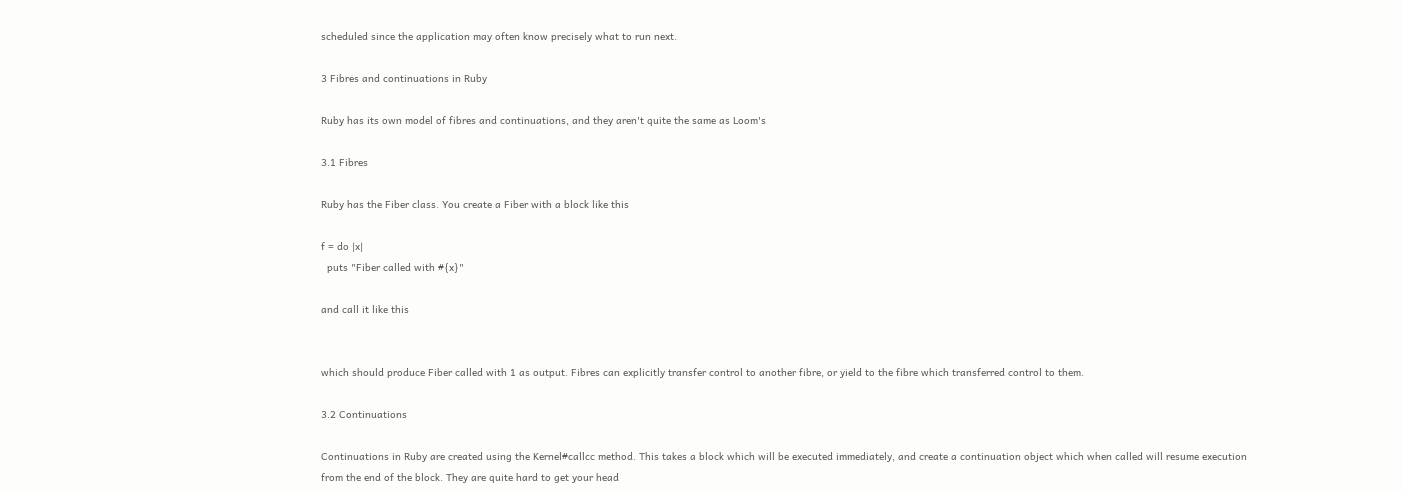scheduled since the application may often know precisely what to run next.

3 Fibres and continuations in Ruby

Ruby has its own model of fibres and continuations, and they aren't quite the same as Loom's

3.1 Fibres

Ruby has the Fiber class. You create a Fiber with a block like this

f = do |x|
  puts "Fiber called with #{x}"

and call it like this


which should produce Fiber called with 1 as output. Fibres can explicitly transfer control to another fibre, or yield to the fibre which transferred control to them.

3.2 Continuations

Continuations in Ruby are created using the Kernel#callcc method. This takes a block which will be executed immediately, and create a continuation object which when called will resume execution from the end of the block. They are quite hard to get your head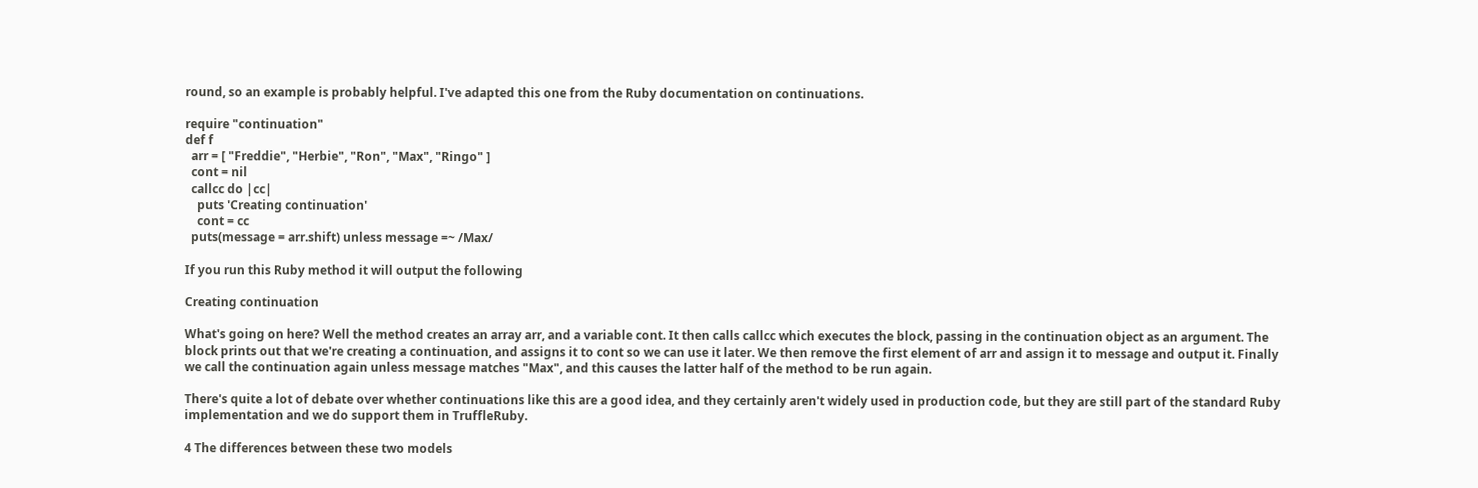round, so an example is probably helpful. I've adapted this one from the Ruby documentation on continuations.

require "continuation"
def f
  arr = [ "Freddie", "Herbie", "Ron", "Max", "Ringo" ]
  cont = nil
  callcc do |cc|
    puts 'Creating continuation'
    cont = cc
  puts(message = arr.shift) unless message =~ /Max/

If you run this Ruby method it will output the following

Creating continuation

What's going on here? Well the method creates an array arr, and a variable cont. It then calls callcc which executes the block, passing in the continuation object as an argument. The block prints out that we're creating a continuation, and assigns it to cont so we can use it later. We then remove the first element of arr and assign it to message and output it. Finally we call the continuation again unless message matches "Max", and this causes the latter half of the method to be run again.

There's quite a lot of debate over whether continuations like this are a good idea, and they certainly aren't widely used in production code, but they are still part of the standard Ruby implementation and we do support them in TruffleRuby.

4 The differences between these two models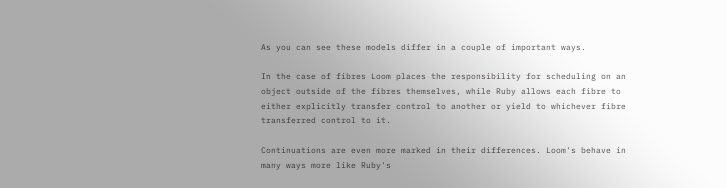As you can see these models differ in a couple of important ways.

In the case of fibres Loom places the responsibility for scheduling on an object outside of the fibres themselves, while Ruby allows each fibre to either explicitly transfer control to another or yield to whichever fibre transferred control to it.

Continuations are even more marked in their differences. Loom's behave in many ways more like Ruby's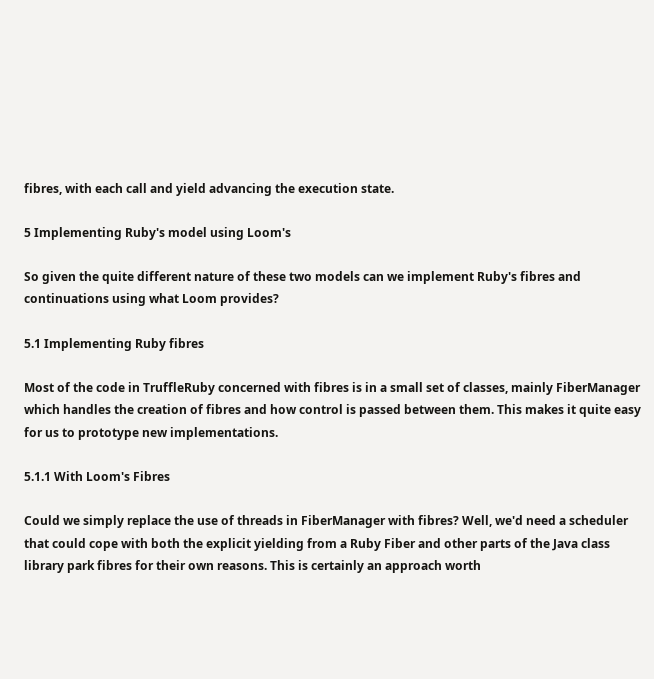fibres, with each call and yield advancing the execution state.

5 Implementing Ruby's model using Loom's

So given the quite different nature of these two models can we implement Ruby's fibres and continuations using what Loom provides?

5.1 Implementing Ruby fibres

Most of the code in TruffleRuby concerned with fibres is in a small set of classes, mainly FiberManager which handles the creation of fibres and how control is passed between them. This makes it quite easy for us to prototype new implementations.

5.1.1 With Loom's Fibres

Could we simply replace the use of threads in FiberManager with fibres? Well, we'd need a scheduler that could cope with both the explicit yielding from a Ruby Fiber and other parts of the Java class library park fibres for their own reasons. This is certainly an approach worth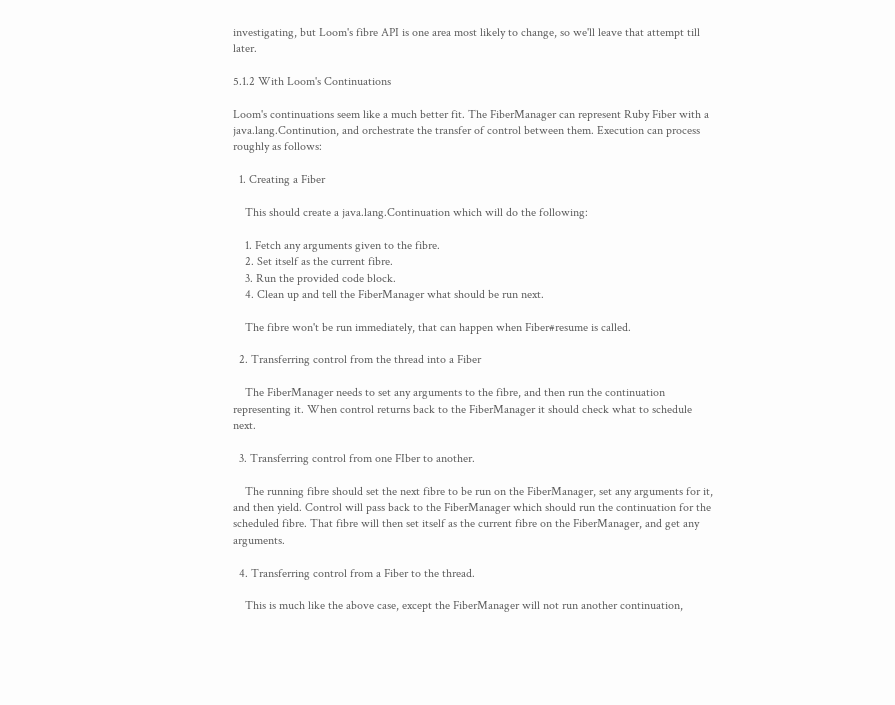investigating, but Loom's fibre API is one area most likely to change, so we'll leave that attempt till later.

5.1.2 With Loom's Continuations

Loom's continuations seem like a much better fit. The FiberManager can represent Ruby Fiber with a java.lang.Continution, and orchestrate the transfer of control between them. Execution can process roughly as follows:

  1. Creating a Fiber

    This should create a java.lang.Continuation which will do the following:

    1. Fetch any arguments given to the fibre.
    2. Set itself as the current fibre.
    3. Run the provided code block.
    4. Clean up and tell the FiberManager what should be run next.

    The fibre won't be run immediately, that can happen when Fiber#resume is called.

  2. Transferring control from the thread into a Fiber

    The FiberManager needs to set any arguments to the fibre, and then run the continuation representing it. When control returns back to the FiberManager it should check what to schedule next.

  3. Transferring control from one FIber to another.

    The running fibre should set the next fibre to be run on the FiberManager, set any arguments for it, and then yield. Control will pass back to the FiberManager which should run the continuation for the scheduled fibre. That fibre will then set itself as the current fibre on the FiberManager, and get any arguments.

  4. Transferring control from a Fiber to the thread.

    This is much like the above case, except the FiberManager will not run another continuation,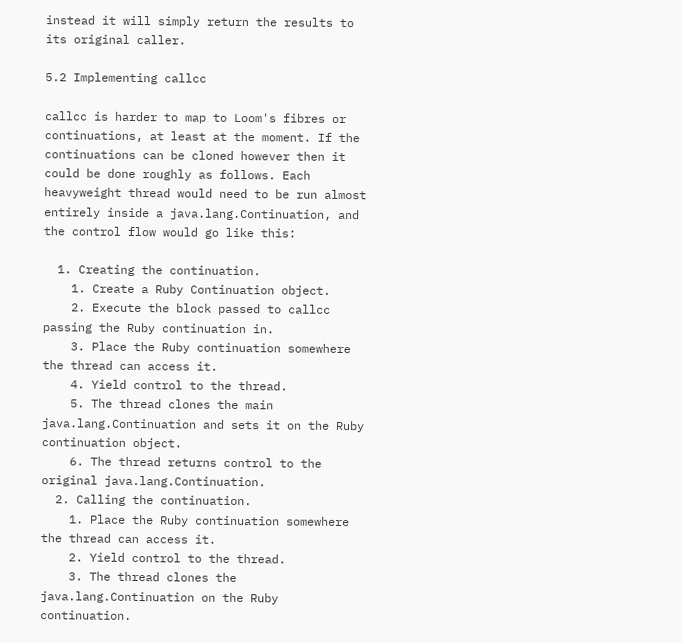instead it will simply return the results to its original caller.

5.2 Implementing callcc

callcc is harder to map to Loom's fibres or continuations, at least at the moment. If the continuations can be cloned however then it could be done roughly as follows. Each heavyweight thread would need to be run almost entirely inside a java.lang.Continuation, and the control flow would go like this:

  1. Creating the continuation.
    1. Create a Ruby Continuation object.
    2. Execute the block passed to callcc passing the Ruby continuation in.
    3. Place the Ruby continuation somewhere the thread can access it.
    4. Yield control to the thread.
    5. The thread clones the main java.lang.Continuation and sets it on the Ruby continuation object.
    6. The thread returns control to the original java.lang.Continuation.
  2. Calling the continuation.
    1. Place the Ruby continuation somewhere the thread can access it.
    2. Yield control to the thread.
    3. The thread clones the java.lang.Continuation on the Ruby continuation.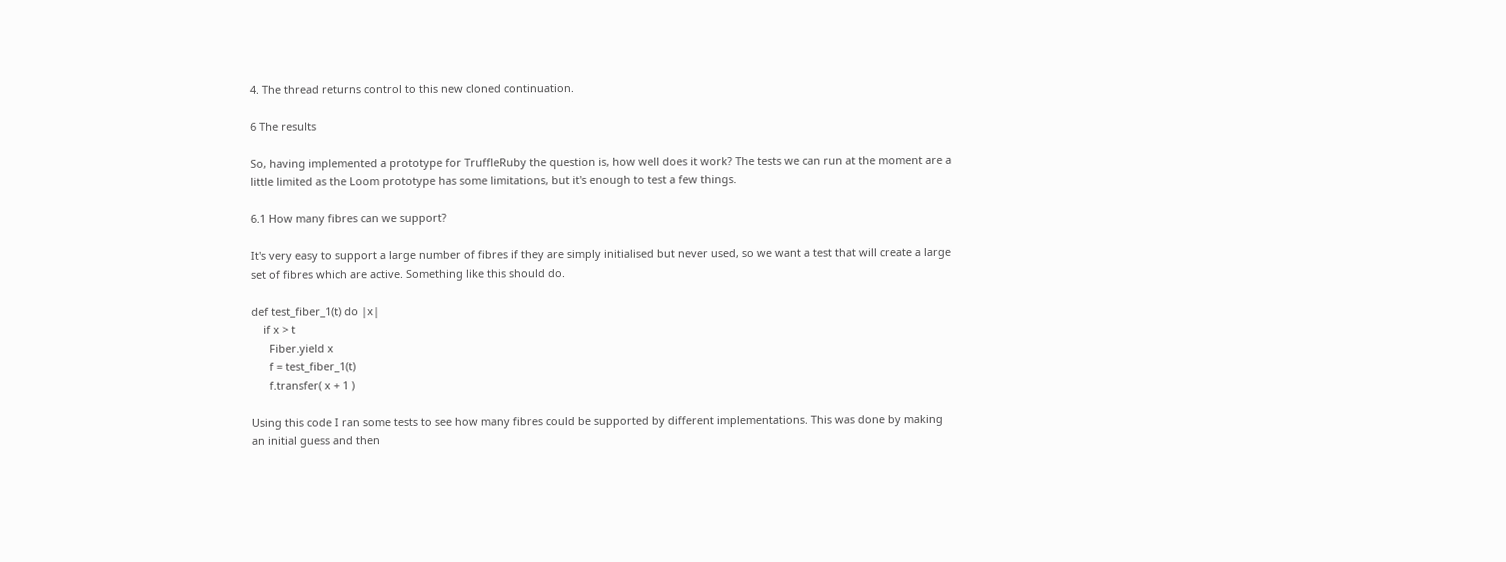4. The thread returns control to this new cloned continuation.

6 The results

So, having implemented a prototype for TruffleRuby the question is, how well does it work? The tests we can run at the moment are a little limited as the Loom prototype has some limitations, but it's enough to test a few things.

6.1 How many fibres can we support?

It's very easy to support a large number of fibres if they are simply initialised but never used, so we want a test that will create a large set of fibres which are active. Something like this should do.

def test_fiber_1(t) do |x|
    if x > t
      Fiber.yield x
      f = test_fiber_1(t)
      f.transfer( x + 1 )

Using this code I ran some tests to see how many fibres could be supported by different implementations. This was done by making an initial guess and then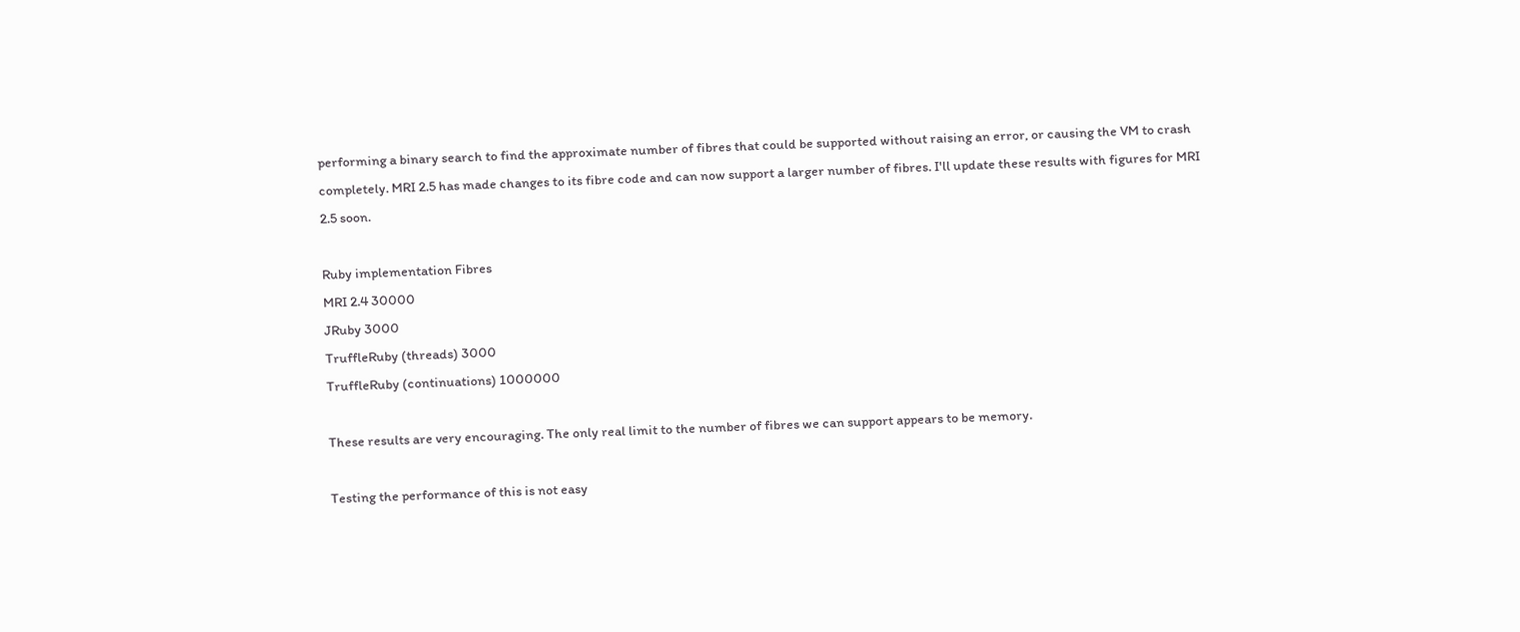performing a binary search to find the approximate number of fibres that could be supported without raising an error, or causing the VM to crash completely. MRI 2.5 has made changes to its fibre code and can now support a larger number of fibres. I'll update these results with figures for MRI 2.5 soon.

Ruby implementation Fibres
MRI 2.4 30000
JRuby 3000
TruffleRuby (threads) 3000
TruffleRuby (continuations) 1000000

These results are very encouraging. The only real limit to the number of fibres we can support appears to be memory.

Testing the performance of this is not easy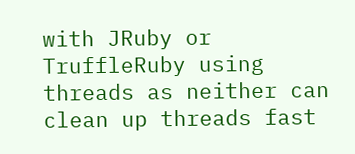with JRuby or TruffleRuby using threads as neither can clean up threads fast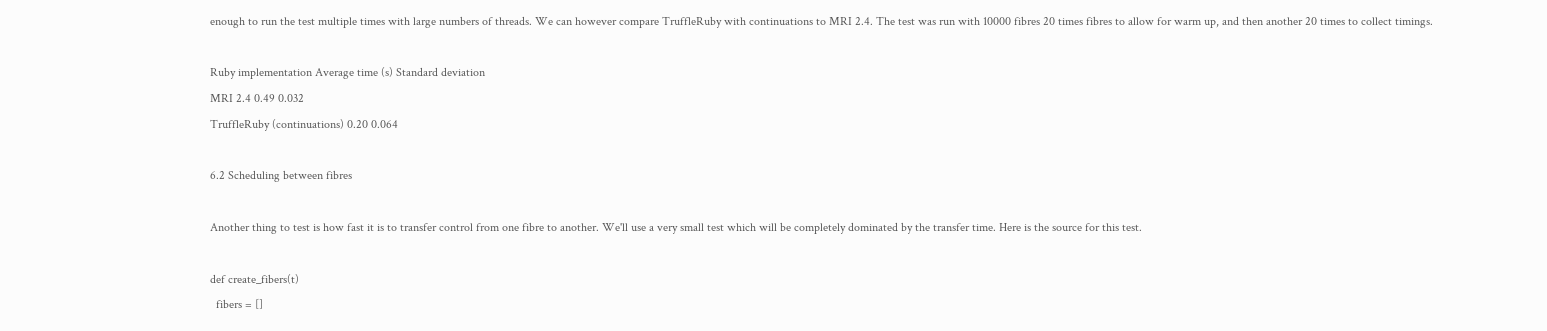enough to run the test multiple times with large numbers of threads. We can however compare TruffleRuby with continuations to MRI 2.4. The test was run with 10000 fibres 20 times fibres to allow for warm up, and then another 20 times to collect timings.

Ruby implementation Average time (s) Standard deviation
MRI 2.4 0.49 0.032
TruffleRuby (continuations) 0.20 0.064

6.2 Scheduling between fibres

Another thing to test is how fast it is to transfer control from one fibre to another. We'll use a very small test which will be completely dominated by the transfer time. Here is the source for this test.

def create_fibers(t)
  fibers = []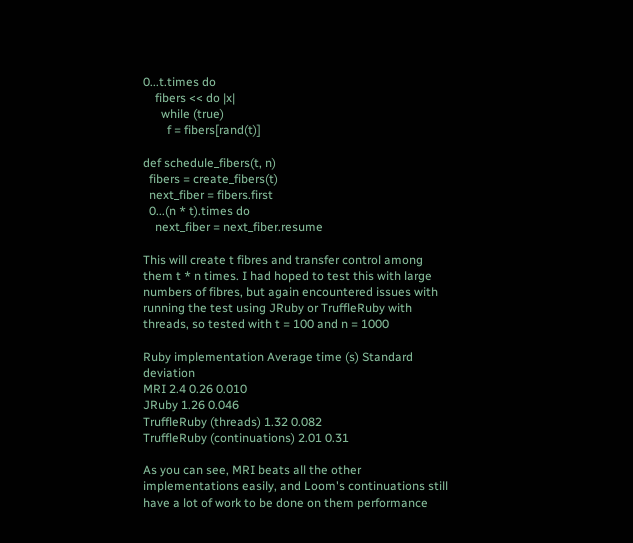0...t.times do
    fibers << do |x|
      while (true)
        f = fibers[rand(t)]

def schedule_fibers(t, n)
  fibers = create_fibers(t)
  next_fiber = fibers.first
  0...(n * t).times do
    next_fiber = next_fiber.resume

This will create t fibres and transfer control among them t * n times. I had hoped to test this with large numbers of fibres, but again encountered issues with running the test using JRuby or TruffleRuby with threads, so tested with t = 100 and n = 1000

Ruby implementation Average time (s) Standard deviation
MRI 2.4 0.26 0.010
JRuby 1.26 0.046
TruffleRuby (threads) 1.32 0.082
TruffleRuby (continuations) 2.01 0.31

As you can see, MRI beats all the other implementations easily, and Loom's continuations still have a lot of work to be done on them performance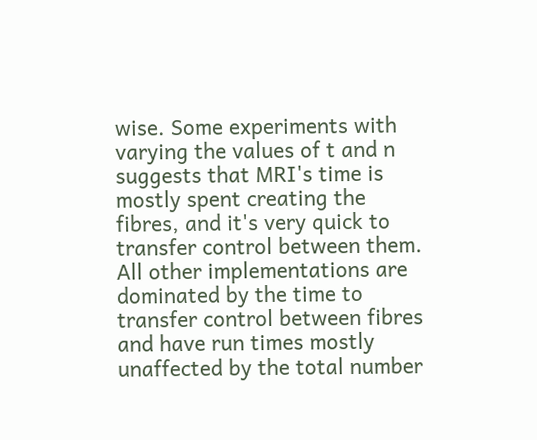wise. Some experiments with varying the values of t and n suggests that MRI's time is mostly spent creating the fibres, and it's very quick to transfer control between them. All other implementations are dominated by the time to transfer control between fibres and have run times mostly unaffected by the total number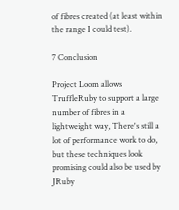of fibres created (at least within the range I could test).

7 Conclusion

Project Loom allows TruffleRuby to support a large number of fibres in a lightweight way, There's still a lot of performance work to do, but these techniques look promising could also be used by JRuby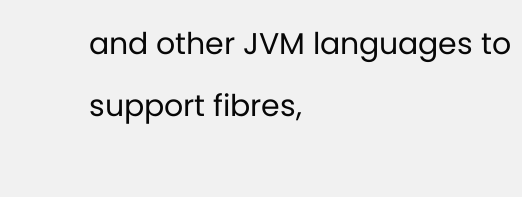and other JVM languages to support fibres,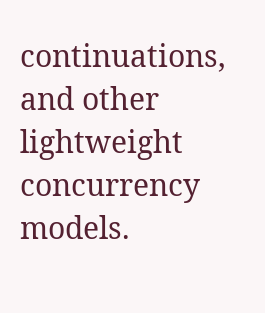continuations, and other lightweight concurrency models.